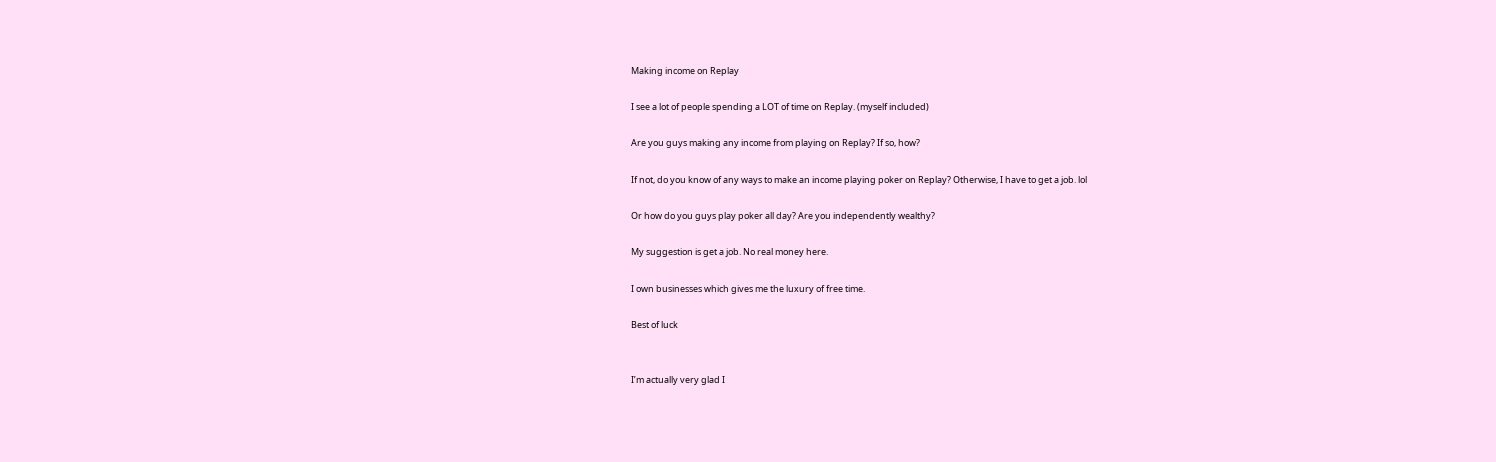Making income on Replay

I see a lot of people spending a LOT of time on Replay. (myself included)

Are you guys making any income from playing on Replay? If so, how?

If not, do you know of any ways to make an income playing poker on Replay? Otherwise, I have to get a job. lol

Or how do you guys play poker all day? Are you independently wealthy?

My suggestion is get a job. No real money here.

I own businesses which gives me the luxury of free time.

Best of luck


I’m actually very glad I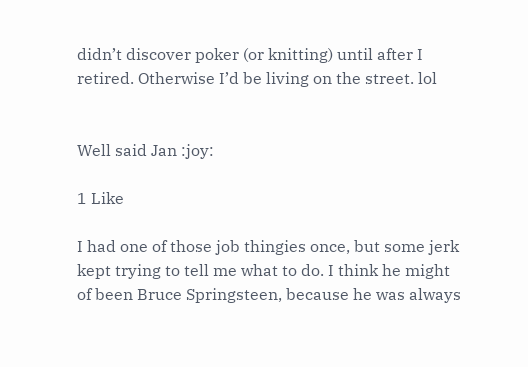didn’t discover poker (or knitting) until after I retired. Otherwise I’d be living on the street. lol


Well said Jan :joy:

1 Like

I had one of those job thingies once, but some jerk kept trying to tell me what to do. I think he might of been Bruce Springsteen, because he was always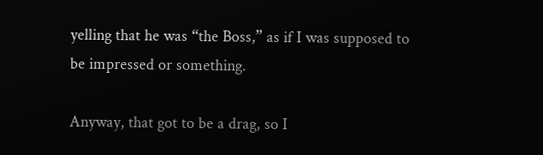yelling that he was “the Boss,” as if I was supposed to be impressed or something.

Anyway, that got to be a drag, so I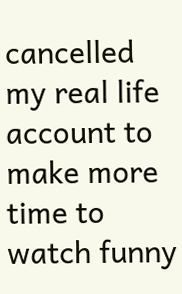cancelled my real life account to make more time to watch funny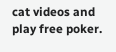cat videos and play free poker.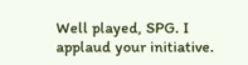Well played, SPG. I applaud your initiative.